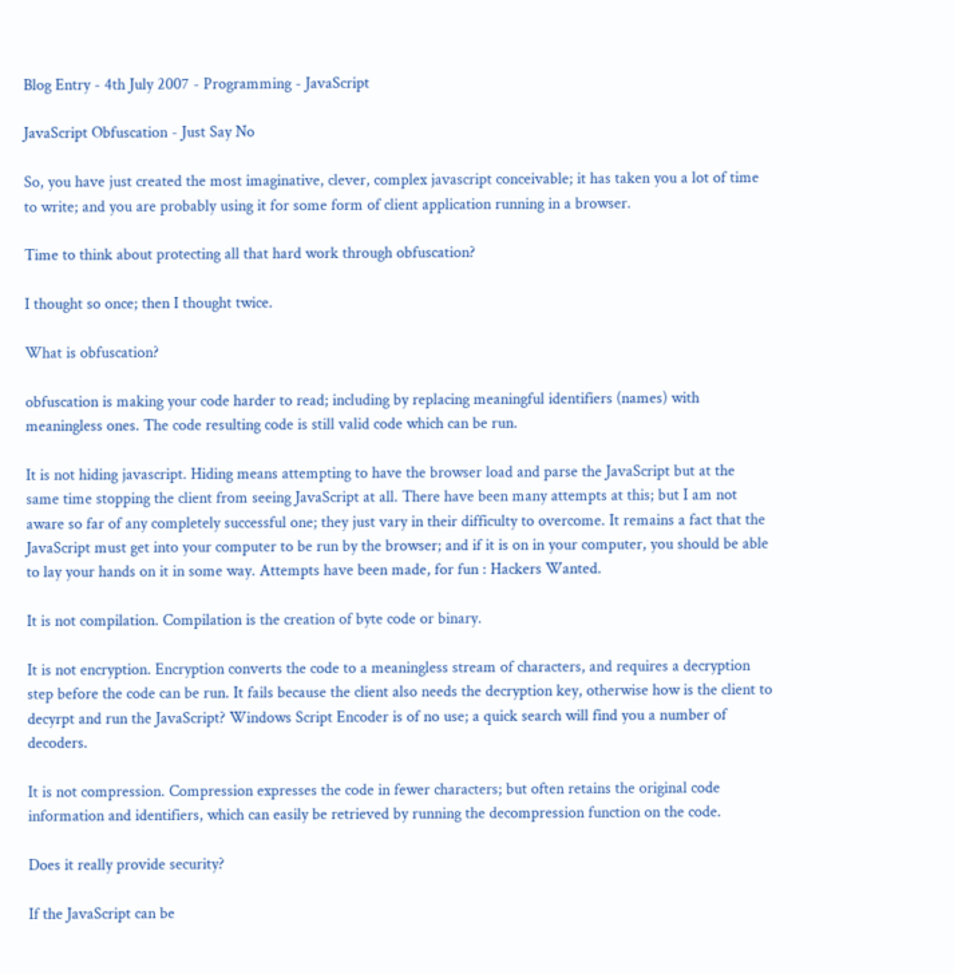Blog Entry - 4th July 2007 - Programming - JavaScript

JavaScript Obfuscation - Just Say No

So, you have just created the most imaginative, clever, complex javascript conceivable; it has taken you a lot of time to write; and you are probably using it for some form of client application running in a browser.

Time to think about protecting all that hard work through obfuscation?

I thought so once; then I thought twice.

What is obfuscation?

obfuscation is making your code harder to read; including by replacing meaningful identifiers (names) with meaningless ones. The code resulting code is still valid code which can be run.

It is not hiding javascript. Hiding means attempting to have the browser load and parse the JavaScript but at the same time stopping the client from seeing JavaScript at all. There have been many attempts at this; but I am not aware so far of any completely successful one; they just vary in their difficulty to overcome. It remains a fact that the JavaScript must get into your computer to be run by the browser; and if it is on in your computer, you should be able to lay your hands on it in some way. Attempts have been made, for fun : Hackers Wanted.

It is not compilation. Compilation is the creation of byte code or binary.

It is not encryption. Encryption converts the code to a meaningless stream of characters, and requires a decryption step before the code can be run. It fails because the client also needs the decryption key, otherwise how is the client to decyrpt and run the JavaScript? Windows Script Encoder is of no use; a quick search will find you a number of decoders.

It is not compression. Compression expresses the code in fewer characters; but often retains the original code information and identifiers, which can easily be retrieved by running the decompression function on the code.

Does it really provide security?

If the JavaScript can be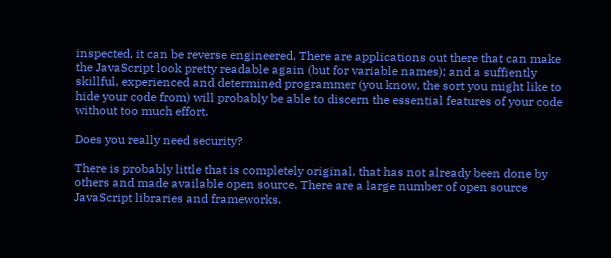inspected, it can be reverse engineered. There are applications out there that can make the JavaScript look pretty readable again (but for variable names); and a suffiently skillful, experienced and determined programmer (you know, the sort you might like to hide your code from) will probably be able to discern the essential features of your code without too much effort.

Does you really need security?

There is probably little that is completely original, that has not already been done by others and made available open source. There are a large number of open source JavaScript libraries and frameworks.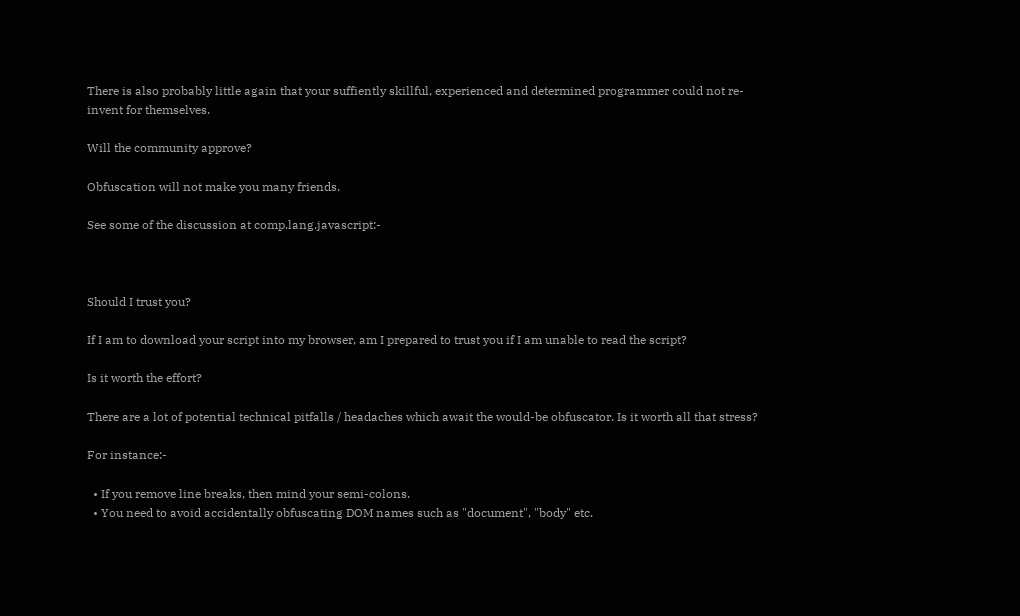There is also probably little again that your suffiently skillful, experienced and determined programmer could not re-invent for themselves.

Will the community approve?

Obfuscation will not make you many friends.

See some of the discussion at comp.lang.javascript:-



Should I trust you?

If I am to download your script into my browser, am I prepared to trust you if I am unable to read the script?

Is it worth the effort?

There are a lot of potential technical pitfalls / headaches which await the would-be obfuscator. Is it worth all that stress?

For instance:-

  • If you remove line breaks, then mind your semi-colons.
  • You need to avoid accidentally obfuscating DOM names such as "document", "body" etc.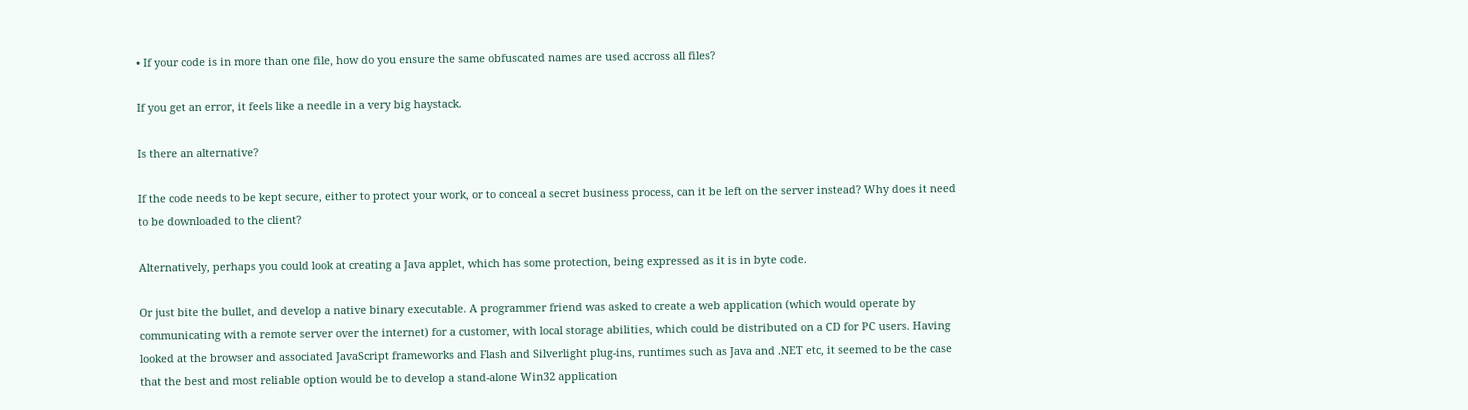• If your code is in more than one file, how do you ensure the same obfuscated names are used accross all files?

If you get an error, it feels like a needle in a very big haystack.

Is there an alternative?

If the code needs to be kept secure, either to protect your work, or to conceal a secret business process, can it be left on the server instead? Why does it need to be downloaded to the client?

Alternatively, perhaps you could look at creating a Java applet, which has some protection, being expressed as it is in byte code.

Or just bite the bullet, and develop a native binary executable. A programmer friend was asked to create a web application (which would operate by communicating with a remote server over the internet) for a customer, with local storage abilities, which could be distributed on a CD for PC users. Having looked at the browser and associated JavaScript frameworks and Flash and Silverlight plug-ins, runtimes such as Java and .NET etc, it seemed to be the case that the best and most reliable option would be to develop a stand-alone Win32 application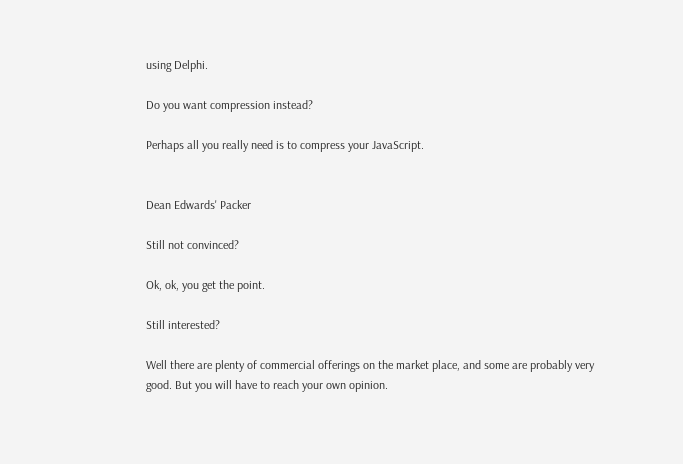using Delphi.

Do you want compression instead?

Perhaps all you really need is to compress your JavaScript.


Dean Edwards' Packer

Still not convinced?

Ok, ok, you get the point.

Still interested?

Well there are plenty of commercial offerings on the market place, and some are probably very good. But you will have to reach your own opinion.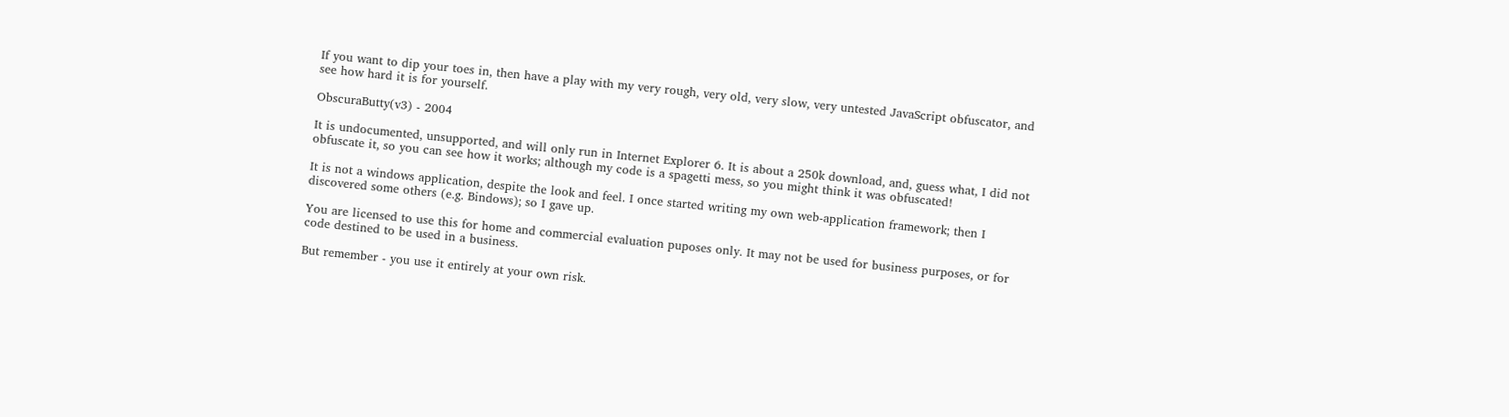If you want to dip your toes in, then have a play with my very rough, very old, very slow, very untested JavaScript obfuscator, and see how hard it is for yourself.

ObscuraButty(v3) - 2004

It is undocumented, unsupported, and will only run in Internet Explorer 6. It is about a 250k download, and, guess what, I did not obfuscate it, so you can see how it works; although my code is a spagetti mess, so you might think it was obfuscated!

It is not a windows application, despite the look and feel. I once started writing my own web-application framework; then I discovered some others (e.g. Bindows); so I gave up.

You are licensed to use this for home and commercial evaluation puposes only. It may not be used for business purposes, or for code destined to be used in a business.

But remember - you use it entirely at your own risk.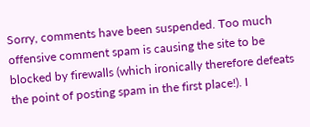Sorry, comments have been suspended. Too much offensive comment spam is causing the site to be blocked by firewalls (which ironically therefore defeats the point of posting spam in the first place!). I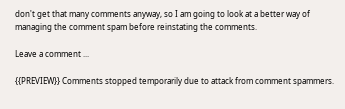don't get that many comments anyway, so I am going to look at a better way of managing the comment spam before reinstating the comments.

Leave a comment ...

{{PREVIEW}} Comments stopped temporarily due to attack from comment spammers.